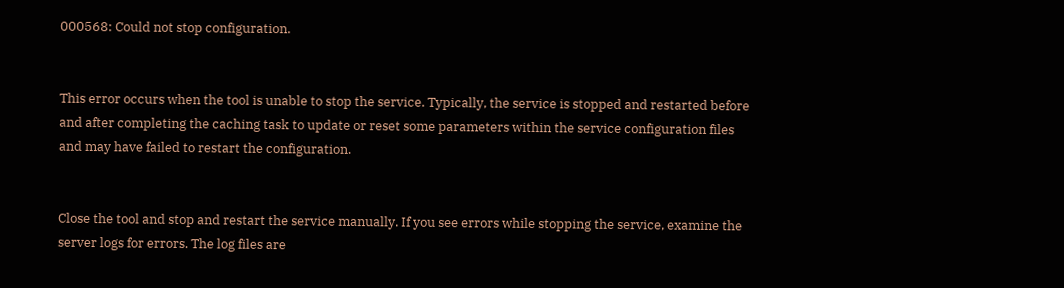000568: Could not stop configuration.


This error occurs when the tool is unable to stop the service. Typically, the service is stopped and restarted before and after completing the caching task to update or reset some parameters within the service configuration files and may have failed to restart the configuration.


Close the tool and stop and restart the service manually. If you see errors while stopping the service, examine the server logs for errors. The log files are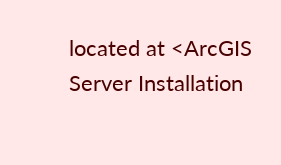located at <ArcGIS Server Installation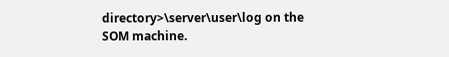directory>\server\user\log on the SOM machine.